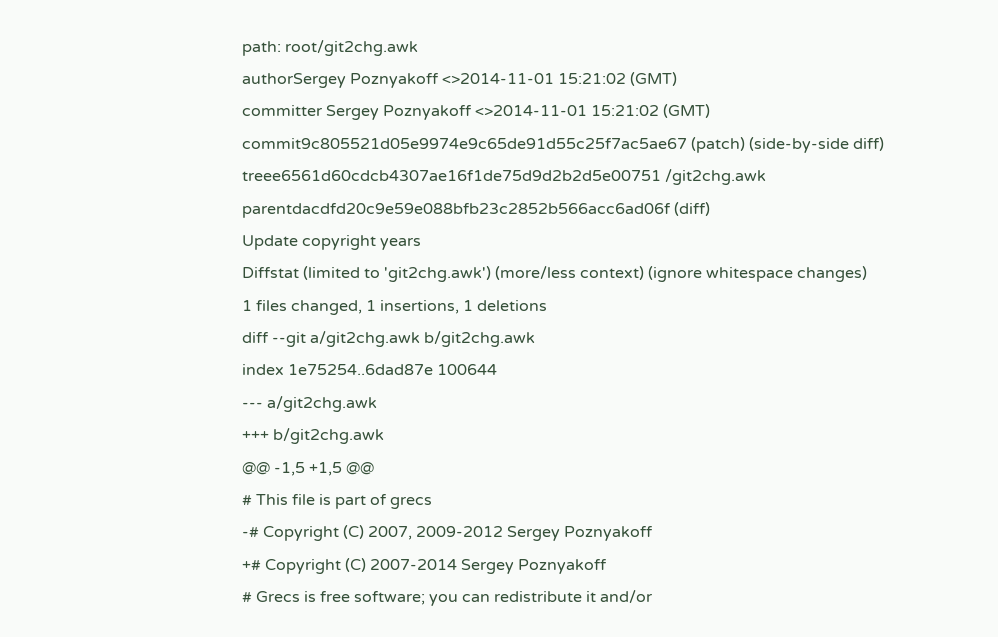path: root/git2chg.awk
authorSergey Poznyakoff <>2014-11-01 15:21:02 (GMT)
committer Sergey Poznyakoff <>2014-11-01 15:21:02 (GMT)
commit9c805521d05e9974e9c65de91d55c25f7ac5ae67 (patch) (side-by-side diff)
treee6561d60cdcb4307ae16f1de75d9d2b2d5e00751 /git2chg.awk
parentdacdfd20c9e59e088bfb23c2852b566acc6ad06f (diff)
Update copyright years
Diffstat (limited to 'git2chg.awk') (more/less context) (ignore whitespace changes)
1 files changed, 1 insertions, 1 deletions
diff --git a/git2chg.awk b/git2chg.awk
index 1e75254..6dad87e 100644
--- a/git2chg.awk
+++ b/git2chg.awk
@@ -1,5 +1,5 @@
# This file is part of grecs
-# Copyright (C) 2007, 2009-2012 Sergey Poznyakoff
+# Copyright (C) 2007-2014 Sergey Poznyakoff
# Grecs is free software; you can redistribute it and/or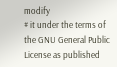modify
# it under the terms of the GNU General Public License as published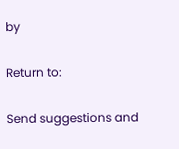by

Return to:

Send suggestions and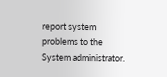report system problems to the System administrator.